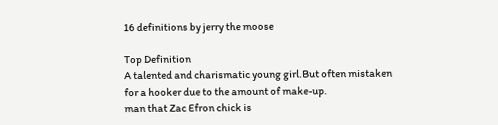16 definitions by jerry the moose

Top Definition
A talented and charismatic young girl.But often mistaken for a hooker due to the amount of make-up.
man that Zac Efron chick is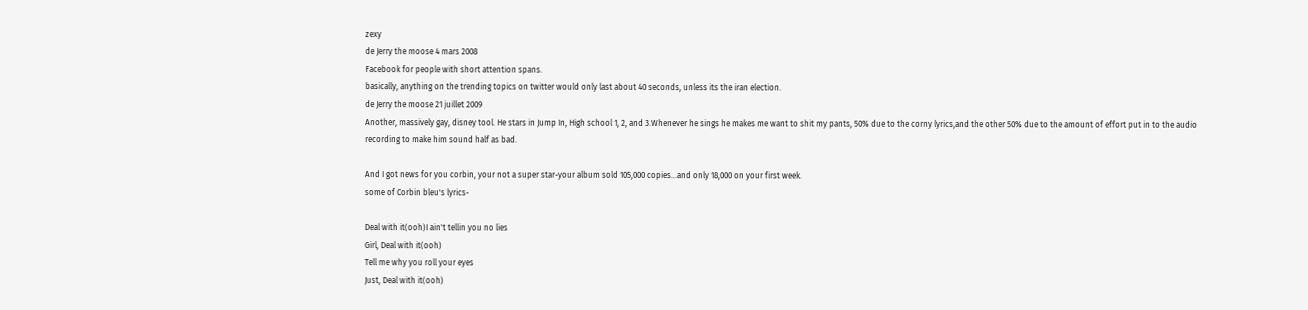zexy
de Jerry the moose 4 mars 2008
Facebook for people with short attention spans.
basically, anything on the trending topics on twitter would only last about 40 seconds, unless its the iran election.
de Jerry the moose 21 juillet 2009
Another, massively gay, disney tool. He stars in Jump In, High school 1, 2, and 3.Whenever he sings he makes me want to shit my pants, 50% due to the corny lyrics,and the other 50% due to the amount of effort put in to the audio recording to make him sound half as bad.

And I got news for you corbin, your not a super star-your album sold 105,000 copies...and only 18,000 on your first week.
some of Corbin bleu's lyrics-

Deal with it(ooh)I ain't tellin you no lies
Girl, Deal with it(ooh)
Tell me why you roll your eyes
Just, Deal with it(ooh)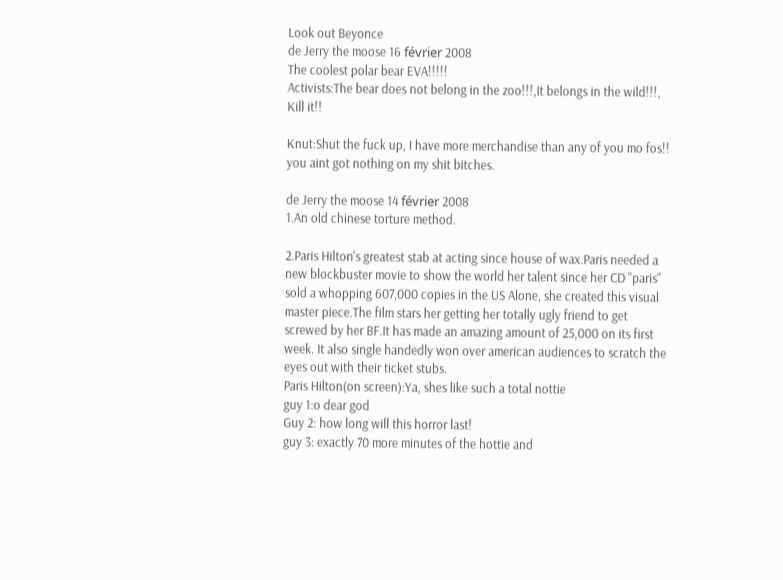Look out Beyonce
de Jerry the moose 16 février 2008
The coolest polar bear EVA!!!!!
Activists:The bear does not belong in the zoo!!!,It belongs in the wild!!!, Kill it!!

Knut:Shut the fuck up, I have more merchandise than any of you mo fos!! you aint got nothing on my shit bitches.

de Jerry the moose 14 février 2008
1.An old chinese torture method.

2.Paris Hilton's greatest stab at acting since house of wax.Paris needed a new blockbuster movie to show the world her talent since her CD ''paris'' sold a whopping 607,000 copies in the US Alone, she created this visual master piece.The film stars her getting her totally ugly friend to get screwed by her BF.It has made an amazing amount of 25,000 on its first week. It also single handedly won over american audiences to scratch the eyes out with their ticket stubs.
Paris Hilton(on screen):Ya, shes like such a total nottie
guy 1:o dear god
Guy 2: how long will this horror last!
guy 3: exactly 70 more minutes of the hottie and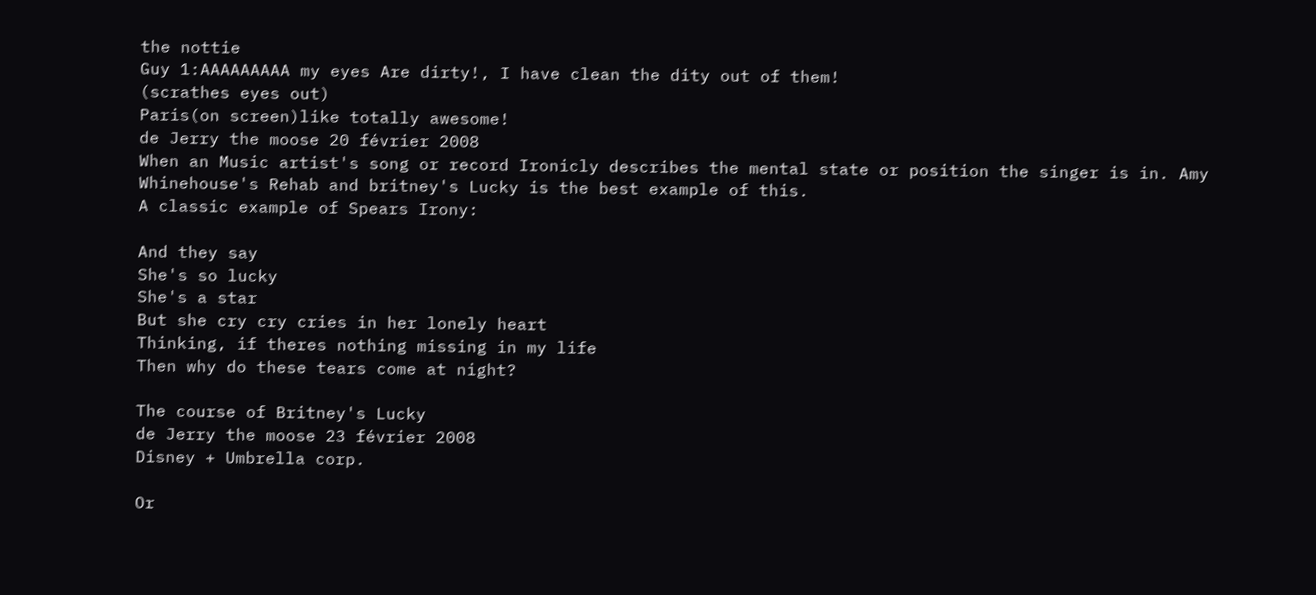the nottie
Guy 1:AAAAAAAAA my eyes Are dirty!, I have clean the dity out of them!
(scrathes eyes out)
Paris(on screen)like totally awesome!
de Jerry the moose 20 février 2008
When an Music artist's song or record Ironicly describes the mental state or position the singer is in. Amy Whinehouse's Rehab and britney's Lucky is the best example of this.
A classic example of Spears Irony:

And they say
She's so lucky
She's a star
But she cry cry cries in her lonely heart
Thinking, if theres nothing missing in my life
Then why do these tears come at night?

The course of Britney's Lucky
de Jerry the moose 23 février 2008
Disney + Umbrella corp.

Or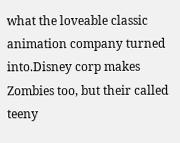what the loveable classic animation company turned into.Disney corp makes Zombies too, but their called teeny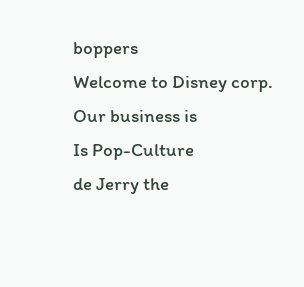boppers
Welcome to Disney corp.
Our business is
Is Pop-Culture
de Jerry the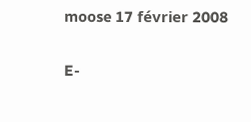moose 17 février 2008

E-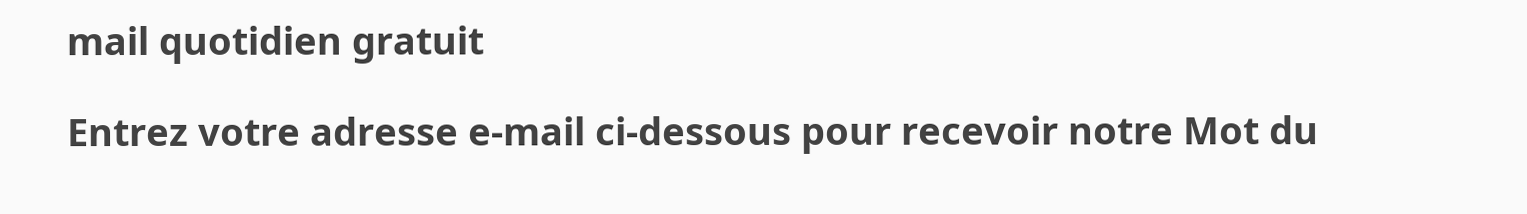mail quotidien gratuit

Entrez votre adresse e-mail ci-dessous pour recevoir notre Mot du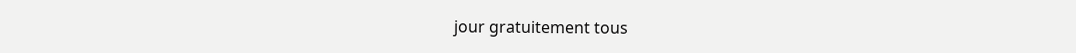jour gratuitement tous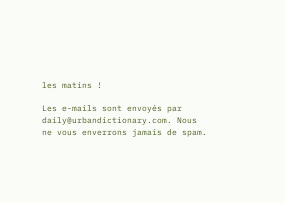les matins !

Les e-mails sont envoyés par daily@urbandictionary.com. Nous ne vous enverrons jamais de spam.